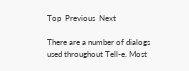Top  Previous  Next

There are a number of dialogs used throughout Tell-e. Most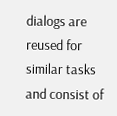dialogs are reused for similar tasks and consist of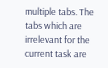multiple tabs. The tabs which are irrelevant for the current task are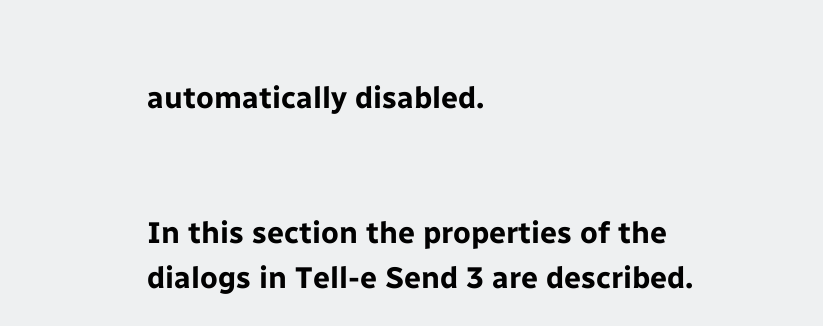automatically disabled.


In this section the properties of the dialogs in Tell-e Send 3 are described.